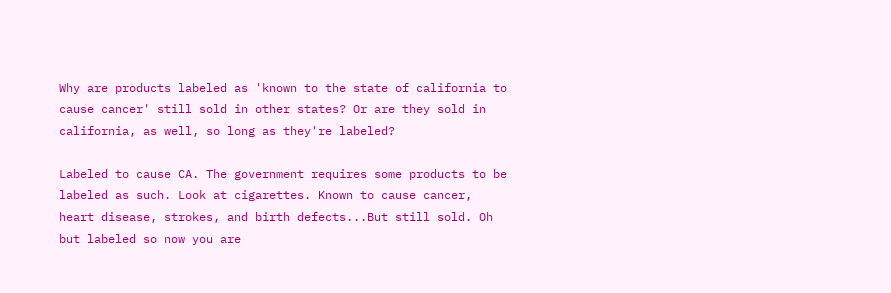Why are products labeled as 'known to the state of california to cause cancer' still sold in other states? Or are they sold in california, as well, so long as they're labeled?

Labeled to cause CA. The government requires some products to be labeled as such. Look at cigarettes. Known to cause cancer, heart disease, strokes, and birth defects...But still sold. Oh but labeled so now you are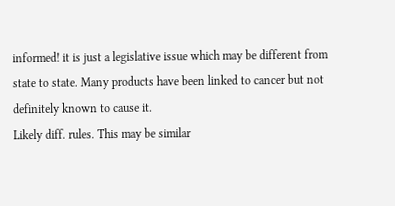informed! it is just a legislative issue which may be different from state to state. Many products have been linked to cancer but not definitely known to cause it.
Likely diff. rules. This may be similar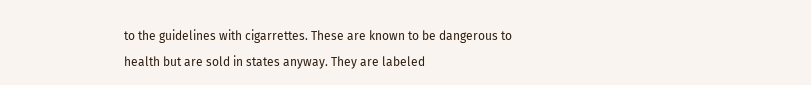to the guidelines with cigarrettes. These are known to be dangerous to health but are sold in states anyway. They are labeled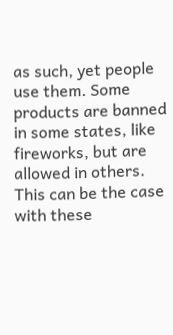as such, yet people use them. Some products are banned in some states, like fireworks, but are allowed in others. This can be the case with these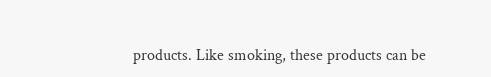products. Like smoking, these products can be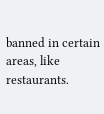banned in certain areas, like restaurants.